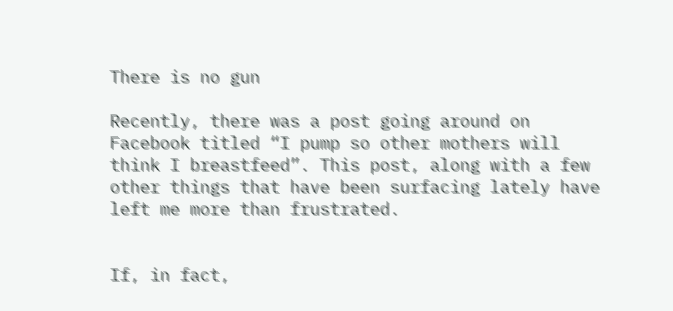There is no gun

Recently, there was a post going around on Facebook titled “I pump so other mothers will think I breastfeed”. This post, along with a few other things that have been surfacing lately have left me more than frustrated.


If, in fact,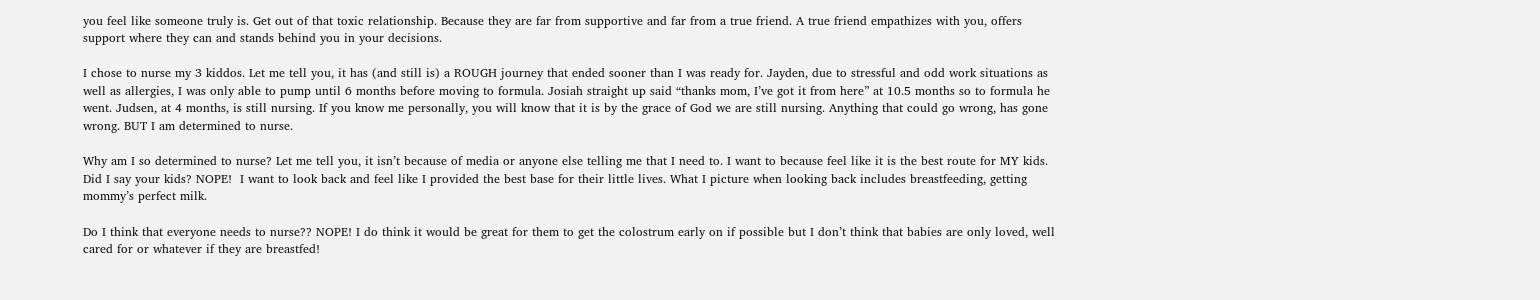you feel like someone truly is. Get out of that toxic relationship. Because they are far from supportive and far from a true friend. A true friend empathizes with you, offers support where they can and stands behind you in your decisions.

I chose to nurse my 3 kiddos. Let me tell you, it has (and still is) a ROUGH journey that ended sooner than I was ready for. Jayden, due to stressful and odd work situations as well as allergies, I was only able to pump until 6 months before moving to formula. Josiah straight up said “thanks mom, I’ve got it from here” at 10.5 months so to formula he went. Judsen, at 4 months, is still nursing. If you know me personally, you will know that it is by the grace of God we are still nursing. Anything that could go wrong, has gone wrong. BUT I am determined to nurse.

Why am I so determined to nurse? Let me tell you, it isn’t because of media or anyone else telling me that I need to. I want to because feel like it is the best route for MY kids. Did I say your kids? NOPE!  I want to look back and feel like I provided the best base for their little lives. What I picture when looking back includes breastfeeding, getting mommy’s perfect milk.

Do I think that everyone needs to nurse?? NOPE! I do think it would be great for them to get the colostrum early on if possible but I don’t think that babies are only loved, well cared for or whatever if they are breastfed!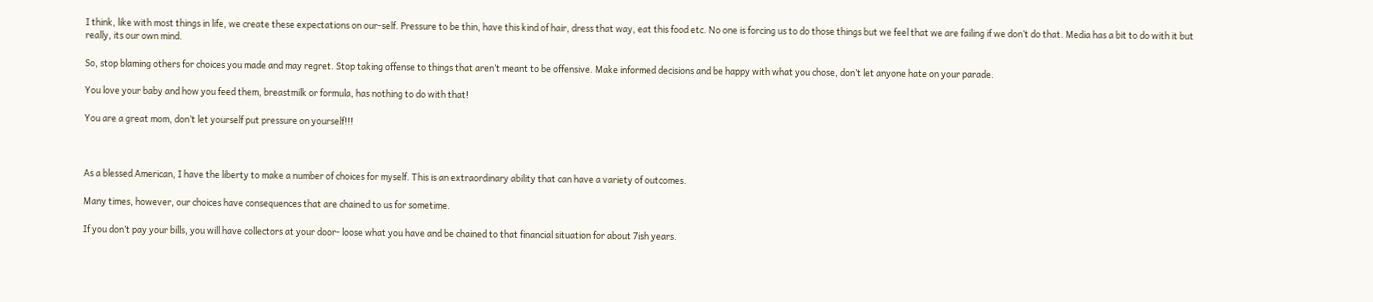I think, like with most things in life, we create these expectations on our-self. Pressure to be thin, have this kind of hair, dress that way, eat this food etc. No one is forcing us to do those things but we feel that we are failing if we don’t do that. Media has a bit to do with it but really, its our own mind.

So, stop blaming others for choices you made and may regret. Stop taking offense to things that aren’t meant to be offensive. Make informed decisions and be happy with what you chose, don’t let anyone hate on your parade.

You love your baby and how you feed them, breastmilk or formula, has nothing to do with that!

You are a great mom, don’t let yourself put pressure on yourself!!!



As a blessed American, I have the liberty to make a number of choices for myself. This is an extraordinary ability that can have a variety of outcomes.

Many times, however, our choices have consequences that are chained to us for sometime.

If you don’t pay your bills, you will have collectors at your door- loose what you have and be chained to that financial situation for about 7ish years.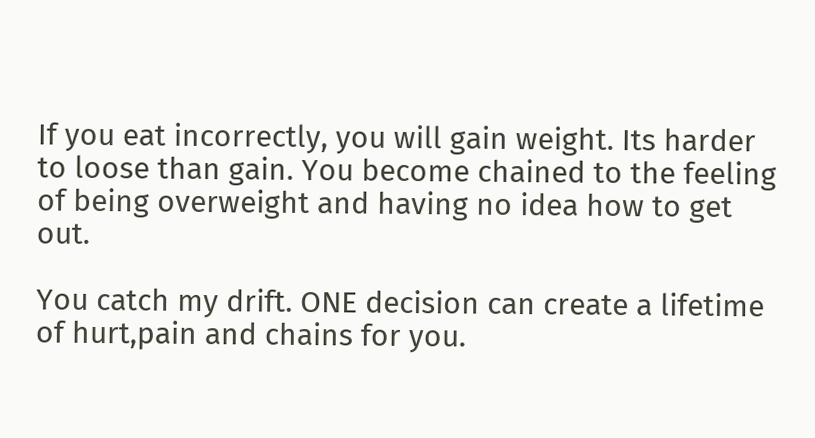If you eat incorrectly, you will gain weight. Its harder to loose than gain. You become chained to the feeling of being overweight and having no idea how to get out.

You catch my drift. ONE decision can create a lifetime of hurt,pain and chains for you.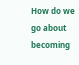How do we go about becoming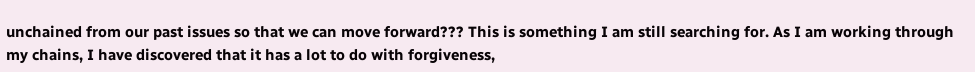unchained from our past issues so that we can move forward??? This is something I am still searching for. As I am working through my chains, I have discovered that it has a lot to do with forgiveness,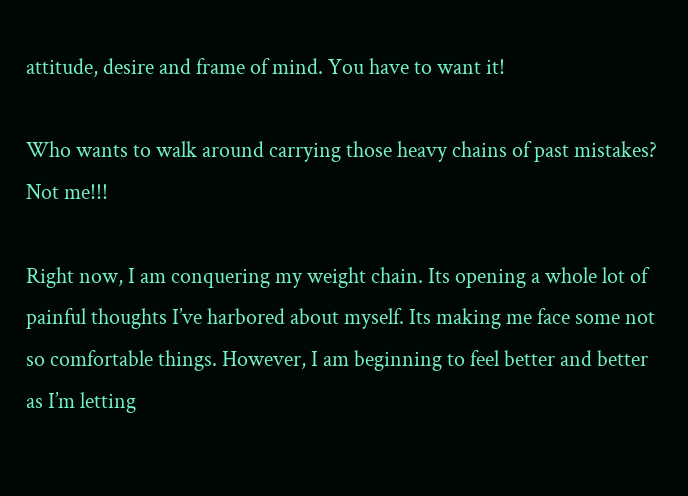attitude, desire and frame of mind. You have to want it!

Who wants to walk around carrying those heavy chains of past mistakes? Not me!!!

Right now, I am conquering my weight chain. Its opening a whole lot of painful thoughts I’ve harbored about myself. Its making me face some not so comfortable things. However, I am beginning to feel better and better as I’m letting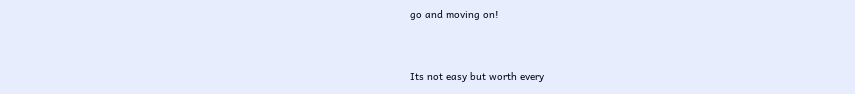go and moving on!


Its not easy but worth every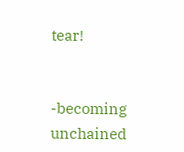tear!


-becoming unchained